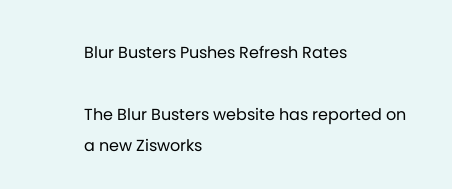Blur Busters Pushes Refresh Rates

The Blur Busters website has reported on a new Zisworks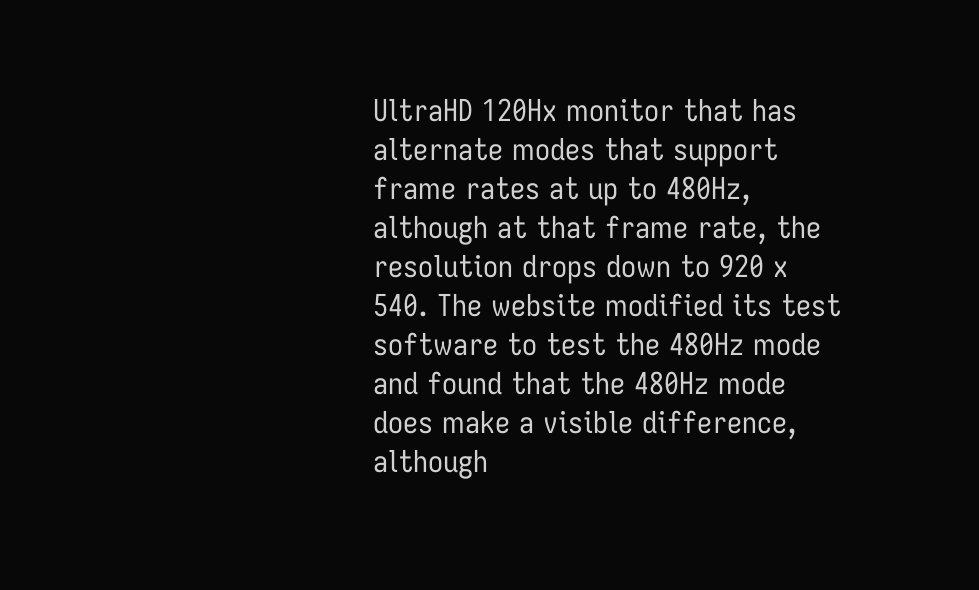UltraHD 120Hx monitor that has alternate modes that support frame rates at up to 480Hz, although at that frame rate, the resolution drops down to 920 x 540. The website modified its test software to test the 480Hz mode and found that the 480Hz mode does make a visible difference, although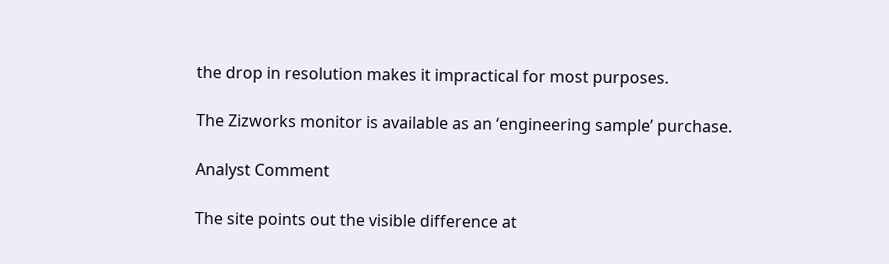the drop in resolution makes it impractical for most purposes.

The Zizworks monitor is available as an ‘engineering sample’ purchase.

Analyst Comment

The site points out the visible difference at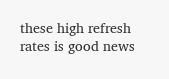these high refresh rates is good news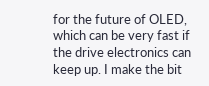for the future of OLED, which can be very fast if the drive electronics can keep up. I make the bit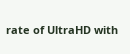rate of UltraHD with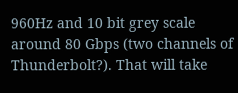960Hz and 10 bit grey scale around 80 Gbps (two channels of Thunderbolt?). That will take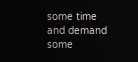some time and demand some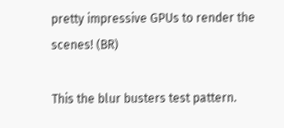pretty impressive GPUs to render the scenes! (BR)

This the blur busters test pattern.